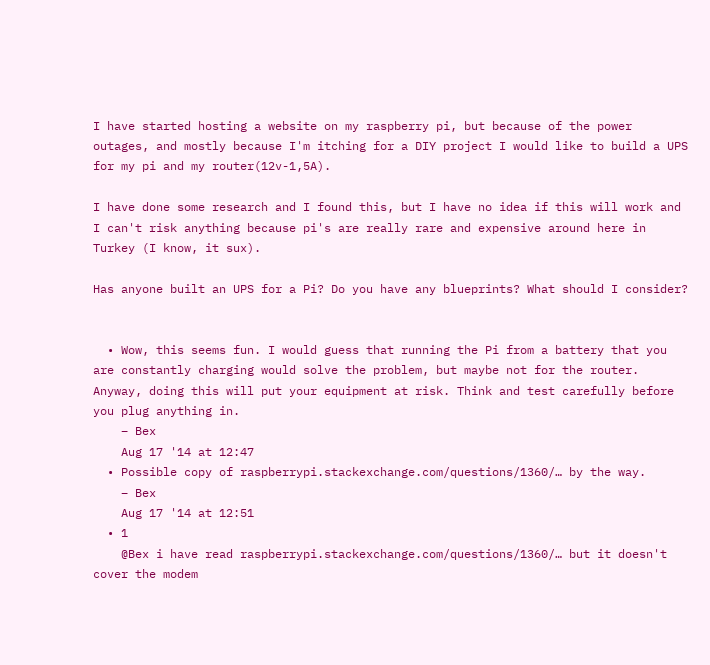I have started hosting a website on my raspberry pi, but because of the power outages, and mostly because I'm itching for a DIY project I would like to build a UPS for my pi and my router(12v-1,5A).

I have done some research and I found this, but I have no idea if this will work and I can't risk anything because pi's are really rare and expensive around here in Turkey (I know, it sux).

Has anyone built an UPS for a Pi? Do you have any blueprints? What should I consider?


  • Wow, this seems fun. I would guess that running the Pi from a battery that you are constantly charging would solve the problem, but maybe not for the router. Anyway, doing this will put your equipment at risk. Think and test carefully before you plug anything in.
    – Bex
    Aug 17 '14 at 12:47
  • Possible copy of raspberrypi.stackexchange.com/questions/1360/… by the way.
    – Bex
    Aug 17 '14 at 12:51
  • 1
    @Bex i have read raspberrypi.stackexchange.com/questions/1360/… but it doesn't cover the modem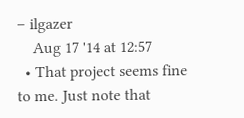– ilgazer
    Aug 17 '14 at 12:57
  • That project seems fine to me. Just note that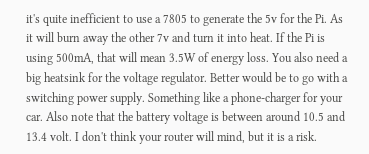it's quite inefficient to use a 7805 to generate the 5v for the Pi. As it will burn away the other 7v and turn it into heat. If the Pi is using 500mA, that will mean 3.5W of energy loss. You also need a big heatsink for the voltage regulator. Better would be to go with a switching power supply. Something like a phone-charger for your car. Also note that the battery voltage is between around 10.5 and 13.4 volt. I don't think your router will mind, but it is a risk.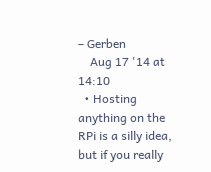– Gerben
    Aug 17 '14 at 14:10
  • Hosting anything on the RPi is a silly idea, but if you really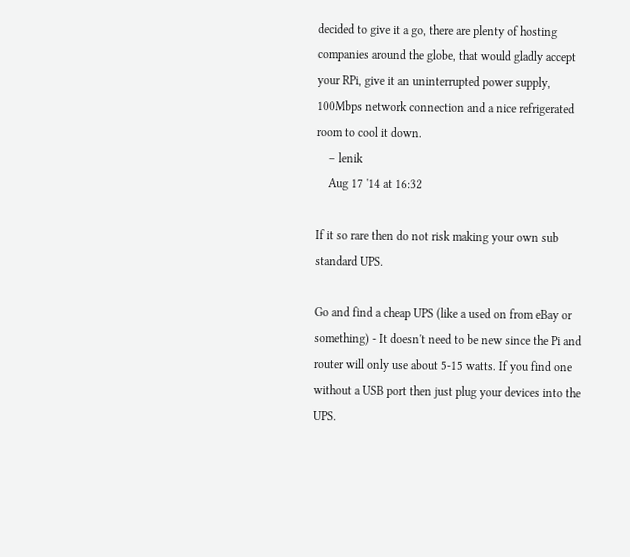decided to give it a go, there are plenty of hosting companies around the globe, that would gladly accept your RPi, give it an uninterrupted power supply, 100Mbps network connection and a nice refrigerated room to cool it down.
    – lenik
    Aug 17 '14 at 16:32

If it so rare then do not risk making your own sub standard UPS.

Go and find a cheap UPS (like a used on from eBay or something) - It doesn't need to be new since the Pi and router will only use about 5-15 watts. If you find one without a USB port then just plug your devices into the UPS.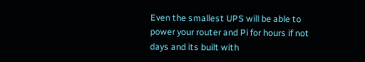Even the smallest UPS will be able to power your router and Pi for hours if not days and its built with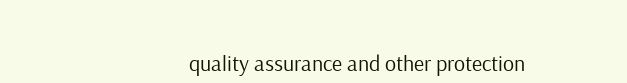quality assurance and other protection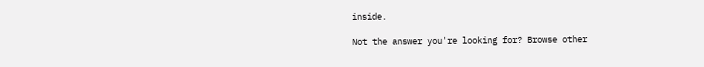inside.

Not the answer you're looking for? Browse other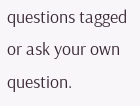questions tagged or ask your own question.